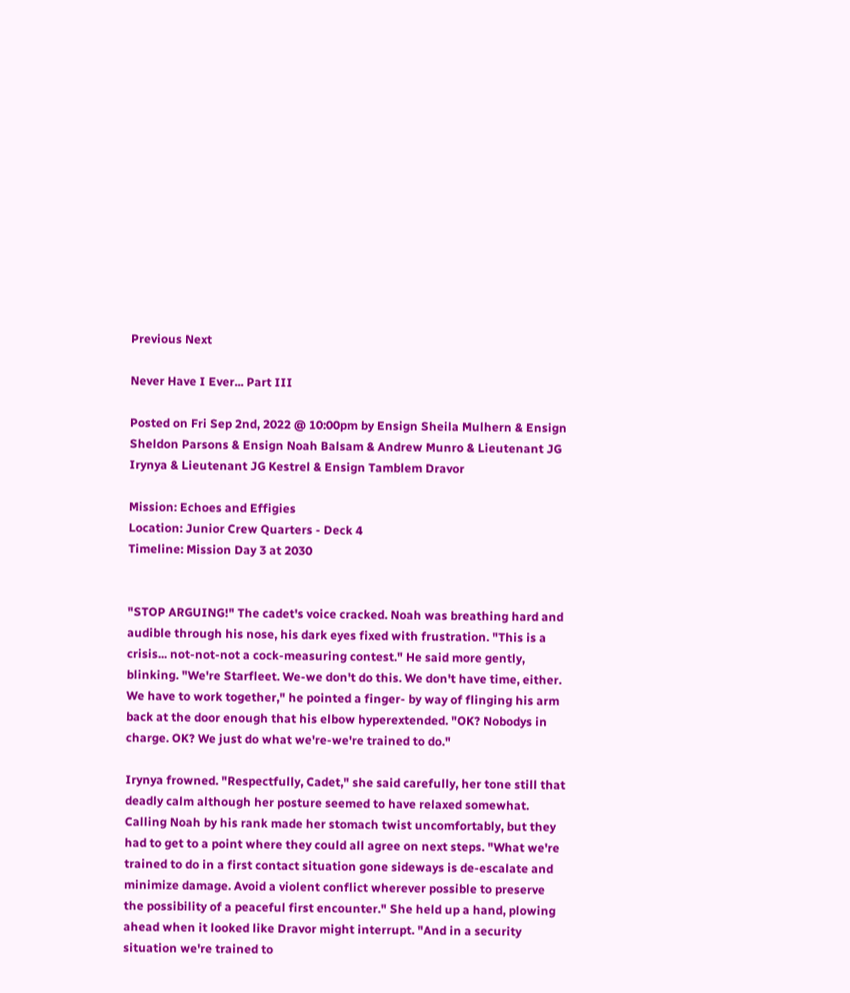Previous Next

Never Have I Ever... Part III

Posted on Fri Sep 2nd, 2022 @ 10:00pm by Ensign Sheila Mulhern & Ensign Sheldon Parsons & Ensign Noah Balsam & Andrew Munro & Lieutenant JG Irynya & Lieutenant JG Kestrel & Ensign Tamblem Dravor

Mission: Echoes and Effigies
Location: Junior Crew Quarters - Deck 4
Timeline: Mission Day 3 at 2030


"STOP ARGUING!" The cadet's voice cracked. Noah was breathing hard and audible through his nose, his dark eyes fixed with frustration. "This is a crisis... not-not-not a cock-measuring contest." He said more gently, blinking. "We're Starfleet. We-we don't do this. We don't have time, either. We have to work together," he pointed a finger- by way of flinging his arm back at the door enough that his elbow hyperextended. "OK? Nobodys in charge. OK? We just do what we're-we're trained to do."

Irynya frowned. "Respectfully, Cadet," she said carefully, her tone still that deadly calm although her posture seemed to have relaxed somewhat. Calling Noah by his rank made her stomach twist uncomfortably, but they had to get to a point where they could all agree on next steps. "What we're trained to do in a first contact situation gone sideways is de-escalate and minimize damage. Avoid a violent conflict wherever possible to preserve the possibility of a peaceful first encounter." She held up a hand, plowing ahead when it looked like Dravor might interrupt. "And in a security situation we're trained to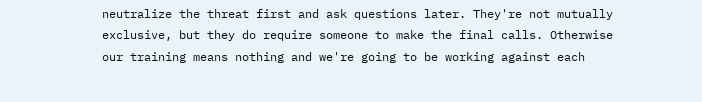neutralize the threat first and ask questions later. They're not mutually exclusive, but they do require someone to make the final calls. Otherwise our training means nothing and we're going to be working against each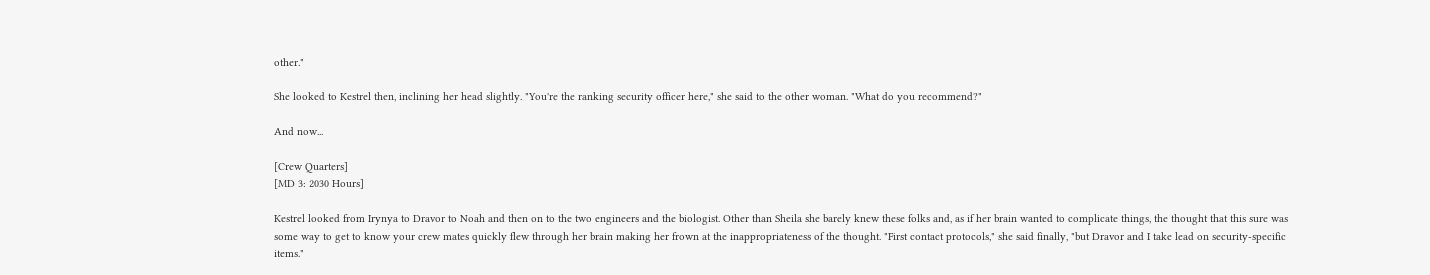other."

She looked to Kestrel then, inclining her head slightly. "You're the ranking security officer here," she said to the other woman. "What do you recommend?"

And now...

[Crew Quarters]
[MD 3: 2030 Hours]

Kestrel looked from Irynya to Dravor to Noah and then on to the two engineers and the biologist. Other than Sheila she barely knew these folks and, as if her brain wanted to complicate things, the thought that this sure was some way to get to know your crew mates quickly flew through her brain making her frown at the inappropriateness of the thought. "First contact protocols," she said finally, "but Dravor and I take lead on security-specific items."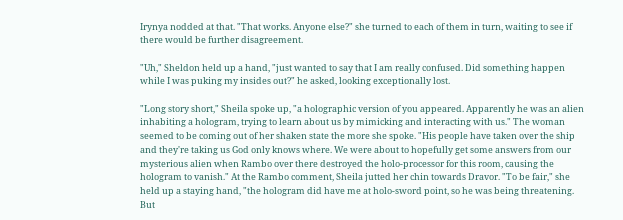Irynya nodded at that. "That works. Anyone else?" she turned to each of them in turn, waiting to see if there would be further disagreement.

"Uh," Sheldon held up a hand, "just wanted to say that I am really confused. Did something happen while I was puking my insides out?" he asked, looking exceptionally lost.

"Long story short," Sheila spoke up, "a holographic version of you appeared. Apparently he was an alien inhabiting a hologram, trying to learn about us by mimicking and interacting with us." The woman seemed to be coming out of her shaken state the more she spoke. "His people have taken over the ship and they're taking us God only knows where. We were about to hopefully get some answers from our mysterious alien when Rambo over there destroyed the holo-processor for this room, causing the hologram to vanish." At the Rambo comment, Sheila jutted her chin towards Dravor. "To be fair," she held up a staying hand, "the hologram did have me at holo-sword point, so he was being threatening. But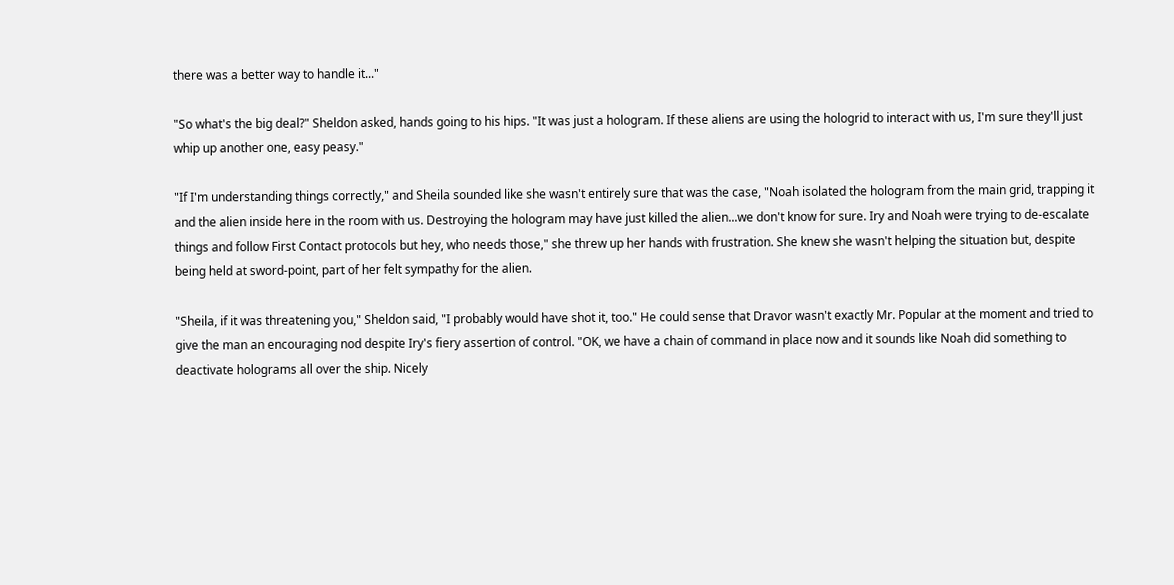there was a better way to handle it..."

"So what's the big deal?" Sheldon asked, hands going to his hips. "It was just a hologram. If these aliens are using the hologrid to interact with us, I'm sure they'll just whip up another one, easy peasy."

"If I'm understanding things correctly," and Sheila sounded like she wasn't entirely sure that was the case, "Noah isolated the hologram from the main grid, trapping it and the alien inside here in the room with us. Destroying the hologram may have just killed the alien...we don't know for sure. Iry and Noah were trying to de-escalate things and follow First Contact protocols but hey, who needs those," she threw up her hands with frustration. She knew she wasn't helping the situation but, despite being held at sword-point, part of her felt sympathy for the alien.

"Sheila, if it was threatening you," Sheldon said, "I probably would have shot it, too." He could sense that Dravor wasn't exactly Mr. Popular at the moment and tried to give the man an encouraging nod despite Iry's fiery assertion of control. "OK, we have a chain of command in place now and it sounds like Noah did something to deactivate holograms all over the ship. Nicely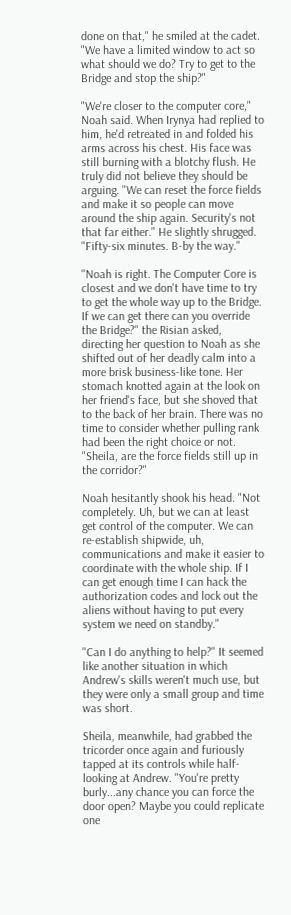done on that," he smiled at the cadet. "We have a limited window to act so what should we do? Try to get to the Bridge and stop the ship?"

"We're closer to the computer core," Noah said. When Irynya had replied to him, he'd retreated in and folded his arms across his chest. His face was still burning with a blotchy flush. He truly did not believe they should be arguing. "We can reset the force fields and make it so people can move around the ship again. Security's not that far either." He slightly shrugged. "Fifty-six minutes. B-by the way."

"Noah is right. The Computer Core is closest and we don't have time to try to get the whole way up to the Bridge. If we can get there can you override the Bridge?" the Risian asked, directing her question to Noah as she shifted out of her deadly calm into a more brisk business-like tone. Her stomach knotted again at the look on her friend's face, but she shoved that to the back of her brain. There was no time to consider whether pulling rank had been the right choice or not. "Sheila, are the force fields still up in the corridor?"

Noah hesitantly shook his head. "Not completely. Uh, but we can at least get control of the computer. We can re-establish shipwide, uh, communications and make it easier to coordinate with the whole ship. If I can get enough time I can hack the authorization codes and lock out the aliens without having to put every system we need on standby."

"Can I do anything to help?" It seemed like another situation in which Andrew's skills weren't much use, but they were only a small group and time was short.

Sheila, meanwhile, had grabbed the tricorder once again and furiously tapped at its controls while half-looking at Andrew. "You're pretty burly...any chance you can force the door open? Maybe you could replicate one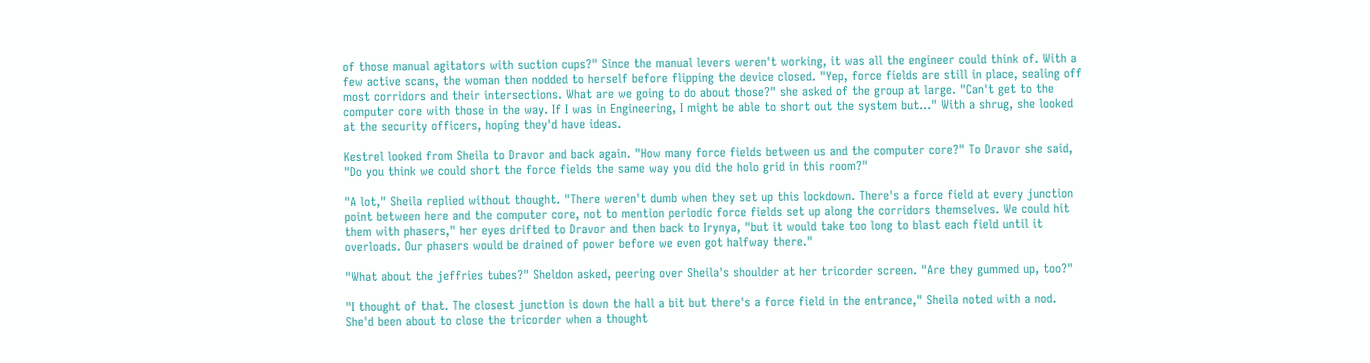of those manual agitators with suction cups?" Since the manual levers weren't working, it was all the engineer could think of. With a few active scans, the woman then nodded to herself before flipping the device closed. "Yep, force fields are still in place, sealing off most corridors and their intersections. What are we going to do about those?" she asked of the group at large. "Can't get to the computer core with those in the way. If I was in Engineering, I might be able to short out the system but..." With a shrug, she looked at the security officers, hoping they'd have ideas.

Kestrel looked from Sheila to Dravor and back again. "How many force fields between us and the computer core?" To Dravor she said, "Do you think we could short the force fields the same way you did the holo grid in this room?"

"A lot," Sheila replied without thought. "There weren't dumb when they set up this lockdown. There's a force field at every junction point between here and the computer core, not to mention periodic force fields set up along the corridors themselves. We could hit them with phasers," her eyes drifted to Dravor and then back to Irynya, "but it would take too long to blast each field until it overloads. Our phasers would be drained of power before we even got halfway there."

"What about the jeffries tubes?" Sheldon asked, peering over Sheila's shoulder at her tricorder screen. "Are they gummed up, too?"

"I thought of that. The closest junction is down the hall a bit but there's a force field in the entrance," Sheila noted with a nod. She'd been about to close the tricorder when a thought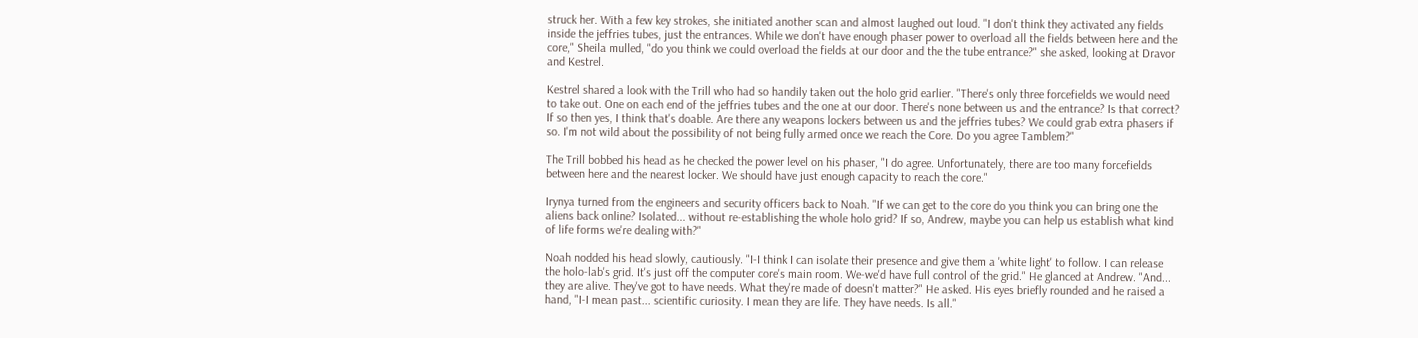struck her. With a few key strokes, she initiated another scan and almost laughed out loud. "I don't think they activated any fields inside the jeffries tubes, just the entrances. While we don't have enough phaser power to overload all the fields between here and the core," Sheila mulled, "do you think we could overload the fields at our door and the the tube entrance?" she asked, looking at Dravor and Kestrel.

Kestrel shared a look with the Trill who had so handily taken out the holo grid earlier. "There's only three forcefields we would need to take out. One on each end of the jeffries tubes and the one at our door. There's none between us and the entrance? Is that correct? If so then yes, I think that's doable. Are there any weapons lockers between us and the jeffries tubes? We could grab extra phasers if so. I'm not wild about the possibility of not being fully armed once we reach the Core. Do you agree Tamblem?"

The Trill bobbed his head as he checked the power level on his phaser, "I do agree. Unfortunately, there are too many forcefields between here and the nearest locker. We should have just enough capacity to reach the core."

Irynya turned from the engineers and security officers back to Noah. "If we can get to the core do you think you can bring one the aliens back online? Isolated... without re-establishing the whole holo grid? If so, Andrew, maybe you can help us establish what kind of life forms we're dealing with?"

Noah nodded his head slowly, cautiously. "I-I think I can isolate their presence and give them a 'white light' to follow. I can release the holo-lab's grid. It's just off the computer core's main room. We-we'd have full control of the grid." He glanced at Andrew. "And... they are alive. They've got to have needs. What they're made of doesn't matter?" He asked. His eyes briefly rounded and he raised a hand, "I-I mean past... scientific curiosity. I mean they are life. They have needs. Is all."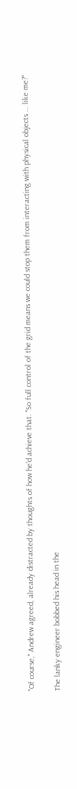"Of course," Andrew agreed, already distracted by thoughts of how he'd achieve that. "So full control of the grid means we could stop them from interacting with physical objects ... like me?"

The lanky engineer bobbed his head in the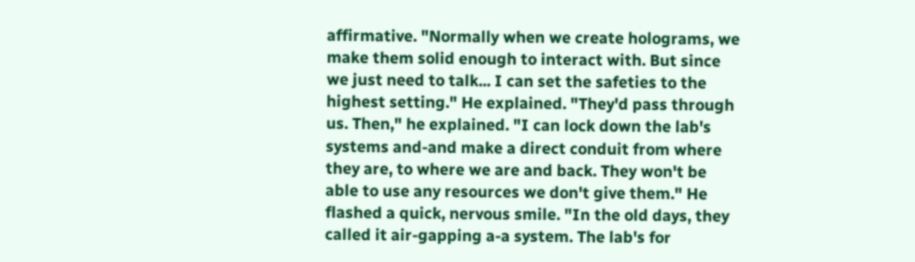affirmative. "Normally when we create holograms, we make them solid enough to interact with. But since we just need to talk... I can set the safeties to the highest setting." He explained. "They'd pass through us. Then," he explained. "I can lock down the lab's systems and-and make a direct conduit from where they are, to where we are and back. They won't be able to use any resources we don't give them." He flashed a quick, nervous smile. "In the old days, they called it air-gapping a-a system. The lab's for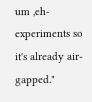um ,eh-experiments so it's already air-gapped."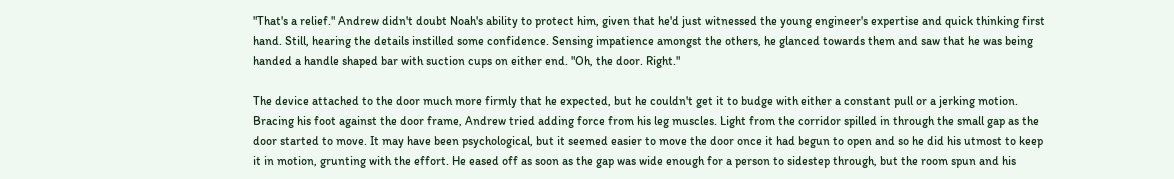"That's a relief." Andrew didn't doubt Noah's ability to protect him, given that he'd just witnessed the young engineer's expertise and quick thinking first hand. Still, hearing the details instilled some confidence. Sensing impatience amongst the others, he glanced towards them and saw that he was being handed a handle shaped bar with suction cups on either end. "Oh, the door. Right."

The device attached to the door much more firmly that he expected, but he couldn't get it to budge with either a constant pull or a jerking motion. Bracing his foot against the door frame, Andrew tried adding force from his leg muscles. Light from the corridor spilled in through the small gap as the door started to move. It may have been psychological, but it seemed easier to move the door once it had begun to open and so he did his utmost to keep it in motion, grunting with the effort. He eased off as soon as the gap was wide enough for a person to sidestep through, but the room spun and his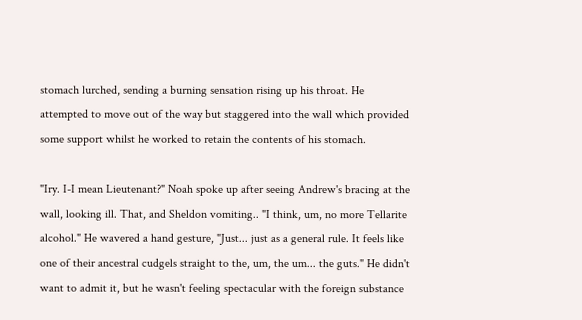stomach lurched, sending a burning sensation rising up his throat. He attempted to move out of the way but staggered into the wall which provided some support whilst he worked to retain the contents of his stomach.

"Iry. I-I mean Lieutenant?" Noah spoke up after seeing Andrew's bracing at the wall, looking ill. That, and Sheldon vomiting.. "I think, um, no more Tellarite alcohol." He wavered a hand gesture, "Just... just as a general rule. It feels like one of their ancestral cudgels straight to the, um, the um... the guts." He didn't want to admit it, but he wasn't feeling spectacular with the foreign substance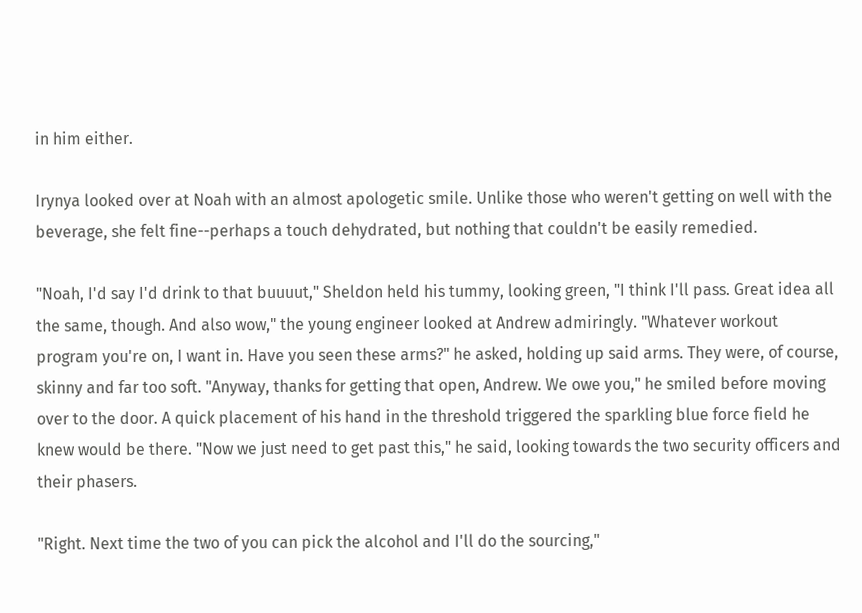in him either.

Irynya looked over at Noah with an almost apologetic smile. Unlike those who weren't getting on well with the beverage, she felt fine--perhaps a touch dehydrated, but nothing that couldn't be easily remedied.

"Noah, I'd say I'd drink to that buuuut," Sheldon held his tummy, looking green, "I think I'll pass. Great idea all the same, though. And also wow," the young engineer looked at Andrew admiringly. "Whatever workout program you're on, I want in. Have you seen these arms?" he asked, holding up said arms. They were, of course, skinny and far too soft. "Anyway, thanks for getting that open, Andrew. We owe you," he smiled before moving over to the door. A quick placement of his hand in the threshold triggered the sparkling blue force field he knew would be there. "Now we just need to get past this," he said, looking towards the two security officers and their phasers.

"Right. Next time the two of you can pick the alcohol and I'll do the sourcing,"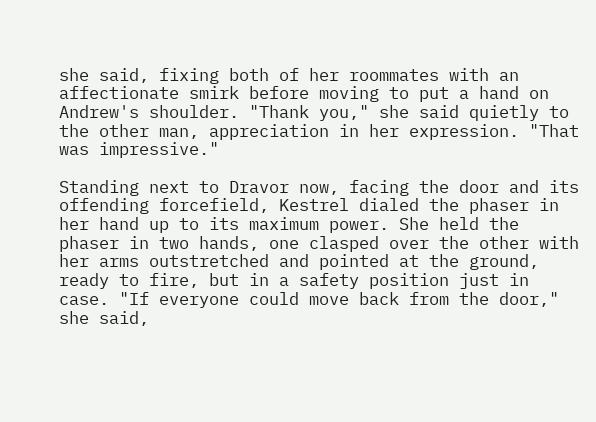she said, fixing both of her roommates with an affectionate smirk before moving to put a hand on Andrew's shoulder. "Thank you," she said quietly to the other man, appreciation in her expression. "That was impressive."

Standing next to Dravor now, facing the door and its offending forcefield, Kestrel dialed the phaser in her hand up to its maximum power. She held the phaser in two hands, one clasped over the other with her arms outstretched and pointed at the ground, ready to fire, but in a safety position just in case. "If everyone could move back from the door," she said,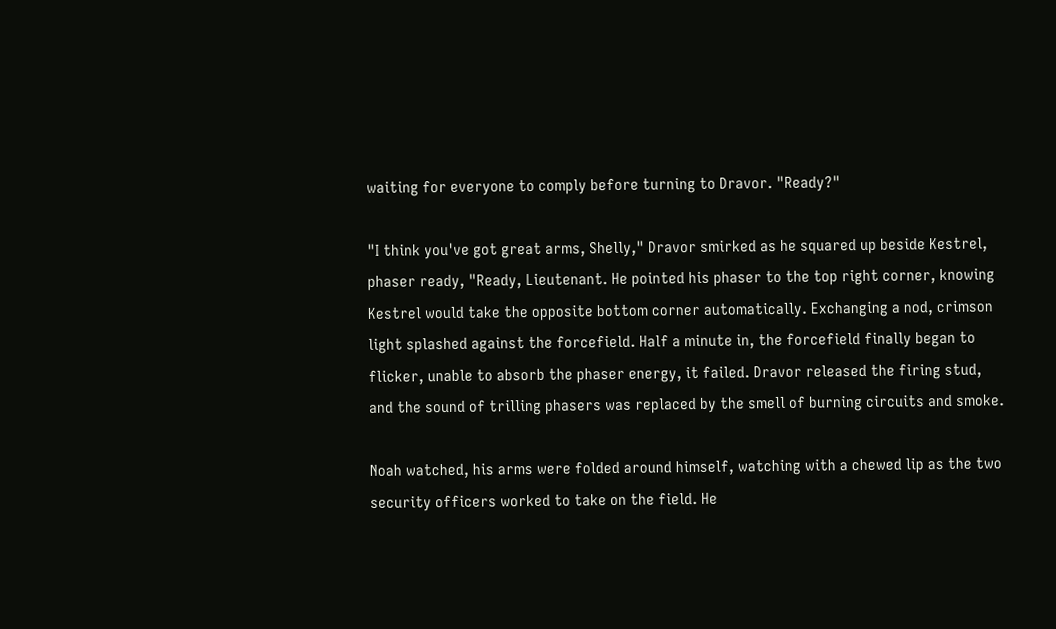waiting for everyone to comply before turning to Dravor. "Ready?"

"I think you've got great arms, Shelly," Dravor smirked as he squared up beside Kestrel, phaser ready, "Ready, Lieutenant. He pointed his phaser to the top right corner, knowing Kestrel would take the opposite bottom corner automatically. Exchanging a nod, crimson light splashed against the forcefield. Half a minute in, the forcefield finally began to flicker, unable to absorb the phaser energy, it failed. Dravor released the firing stud, and the sound of trilling phasers was replaced by the smell of burning circuits and smoke.

Noah watched, his arms were folded around himself, watching with a chewed lip as the two security officers worked to take on the field. He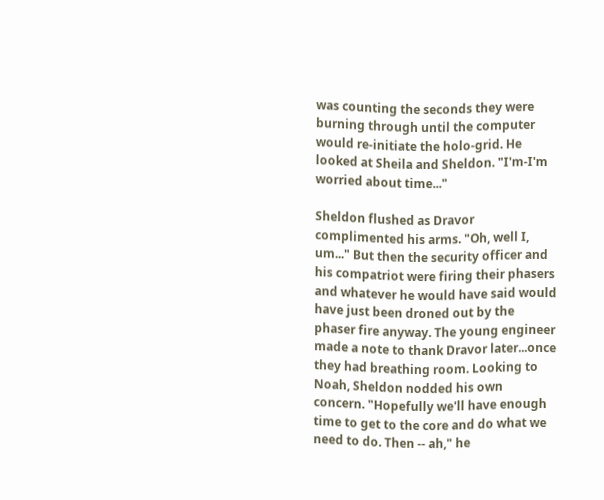was counting the seconds they were burning through until the computer would re-initiate the holo-grid. He looked at Sheila and Sheldon. "I'm-I'm worried about time..."

Sheldon flushed as Dravor complimented his arms. "Oh, well I, um..." But then the security officer and his compatriot were firing their phasers and whatever he would have said would have just been droned out by the phaser fire anyway. The young engineer made a note to thank Dravor later...once they had breathing room. Looking to Noah, Sheldon nodded his own concern. "Hopefully we'll have enough time to get to the core and do what we need to do. Then -- ah," he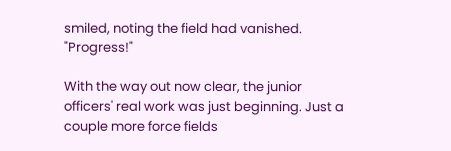smiled, noting the field had vanished. "Progress!"

With the way out now clear, the junior officers' real work was just beginning. Just a couple more force fields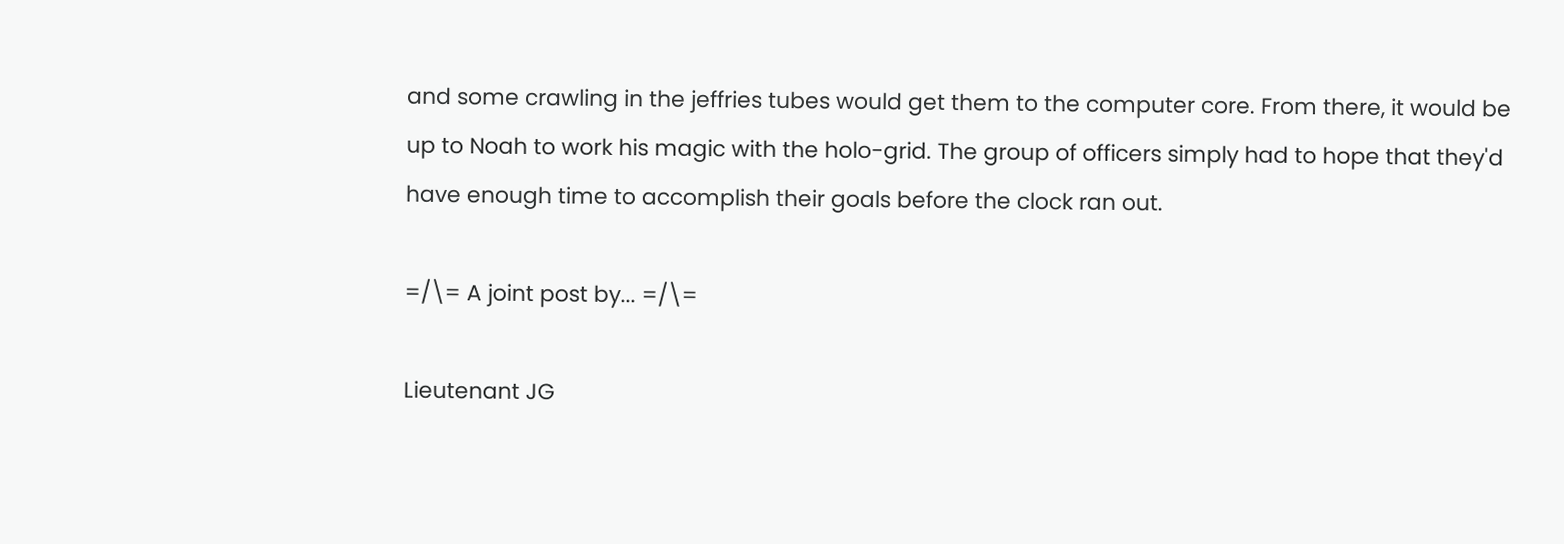and some crawling in the jeffries tubes would get them to the computer core. From there, it would be up to Noah to work his magic with the holo-grid. The group of officers simply had to hope that they'd have enough time to accomplish their goals before the clock ran out.

=/\= A joint post by... =/\=

Lieutenant JG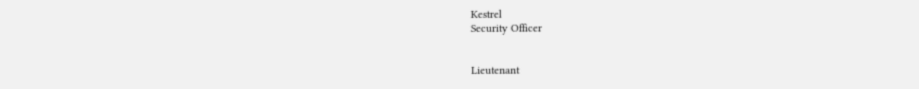Kestrel
Security Officer


Lieutenant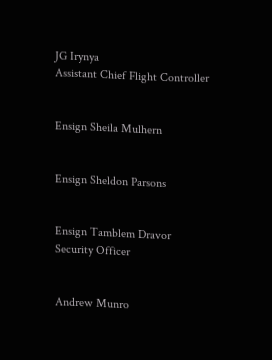JG Irynya
Assistant Chief Flight Controller


Ensign Sheila Mulhern


Ensign Sheldon Parsons


Ensign Tamblem Dravor
Security Officer


Andrew Munro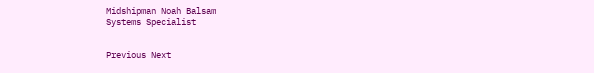Midshipman Noah Balsam
Systems Specialist


Previous Next